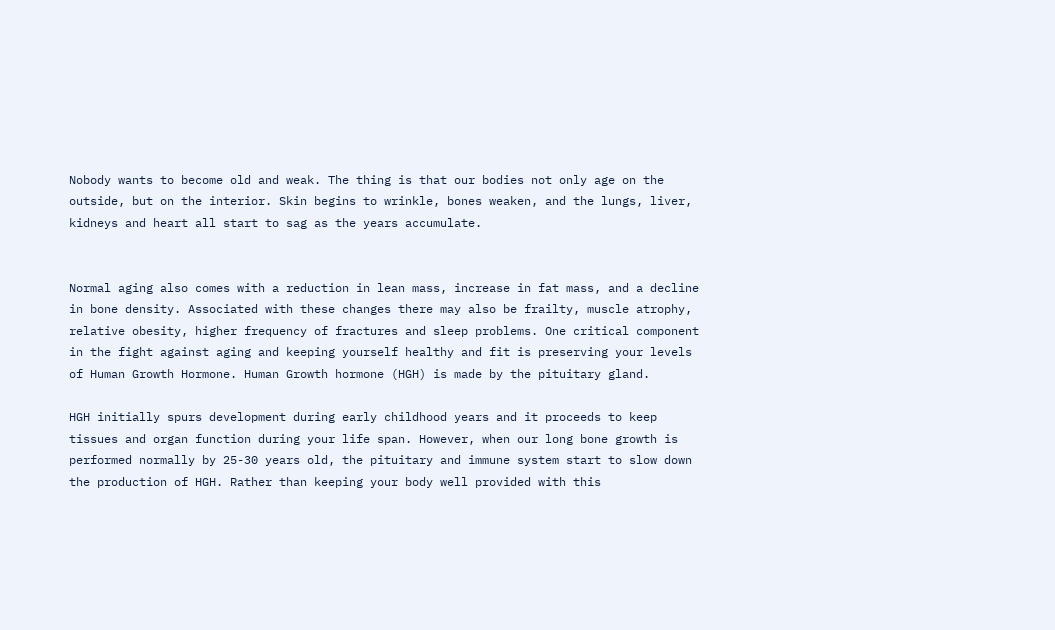Nobody wants to become old and weak. The thing is that our bodies not only age on the outside, but on the interior. Skin begins to wrinkle, bones weaken, and the lungs, liver, kidneys and heart all start to sag as the years accumulate.


Normal aging also comes with a reduction in lean mass, increase in fat mass, and a decline in bone density. Associated with these changes there may also be frailty, muscle atrophy, relative obesity, higher frequency of fractures and sleep problems. One critical component in the fight against aging and keeping yourself healthy and fit is preserving your levels of Human Growth Hormone. Human Growth hormone (HGH) is made by the pituitary gland.

HGH initially spurs development during early childhood years and it proceeds to keep tissues and organ function during your life span. However, when our long bone growth is performed normally by 25-30 years old, the pituitary and immune system start to slow down the production of HGH. Rather than keeping your body well provided with this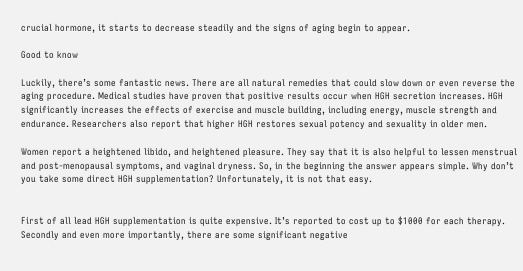crucial hormone, it starts to decrease steadily and the signs of aging begin to appear.

Good to know

Luckily, there’s some fantastic news. There are all natural remedies that could slow down or even reverse the aging procedure. Medical studies have proven that positive results occur when HGH secretion increases. HGH significantly increases the effects of exercise and muscle building, including energy, muscle strength and endurance. Researchers also report that higher HGH restores sexual potency and sexuality in older men.

Women report a heightened libido, and heightened pleasure. They say that it is also helpful to lessen menstrual and post-menopausal symptoms, and vaginal dryness. So, in the beginning the answer appears simple. Why don’t you take some direct HGH supplementation? Unfortunately, it is not that easy.


First of all lead HGH supplementation is quite expensive. It’s reported to cost up to $1000 for each therapy. Secondly and even more importantly, there are some significant negative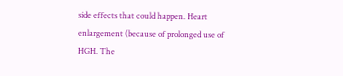side effects that could happen. Heart enlargement (because of prolonged use of HGH. The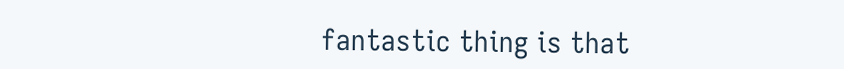fantastic thing is that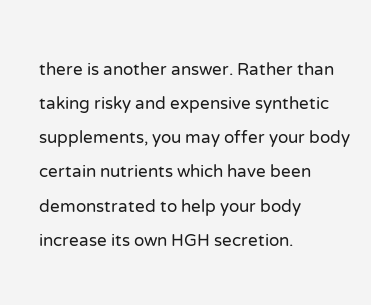there is another answer. Rather than taking risky and expensive synthetic supplements, you may offer your body certain nutrients which have been demonstrated to help your body increase its own HGH secretion.